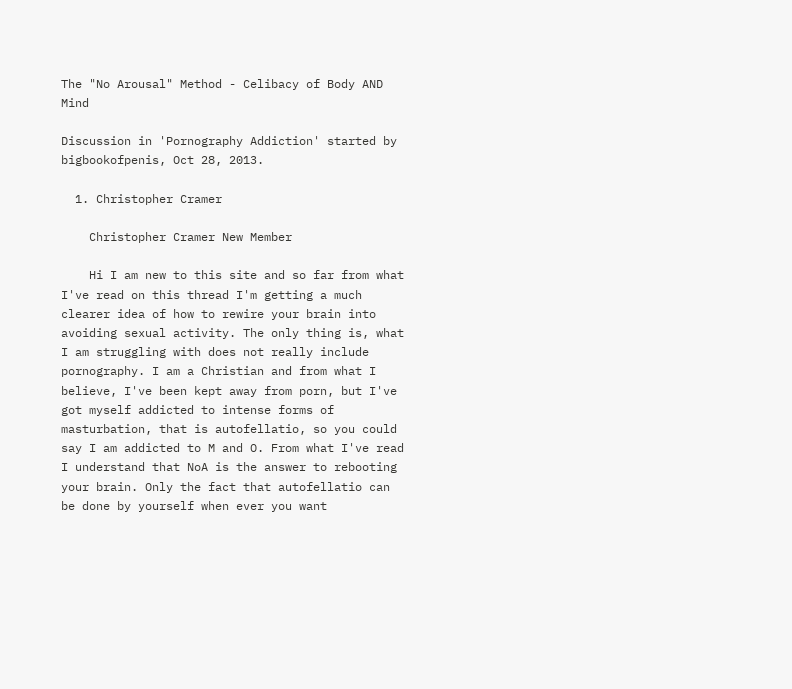The "No Arousal" Method - Celibacy of Body AND Mind

Discussion in 'Pornography Addiction' started by bigbookofpenis, Oct 28, 2013.

  1. Christopher Cramer

    Christopher Cramer New Member

    Hi I am new to this site and so far from what I've read on this thread I'm getting a much clearer idea of how to rewire your brain into avoiding sexual activity. The only thing is, what I am struggling with does not really include pornography. I am a Christian and from what I believe, I've been kept away from porn, but I've got myself addicted to intense forms of masturbation, that is autofellatio, so you could say I am addicted to M and O. From what I've read I understand that NoA is the answer to rebooting your brain. Only the fact that autofellatio can be done by yourself when ever you want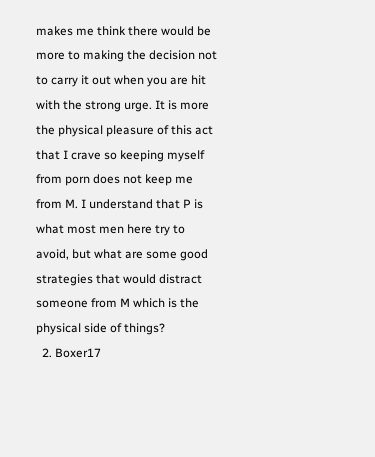makes me think there would be more to making the decision not to carry it out when you are hit with the strong urge. It is more the physical pleasure of this act that I crave so keeping myself from porn does not keep me from M. I understand that P is what most men here try to avoid, but what are some good strategies that would distract someone from M which is the physical side of things?
  2. Boxer17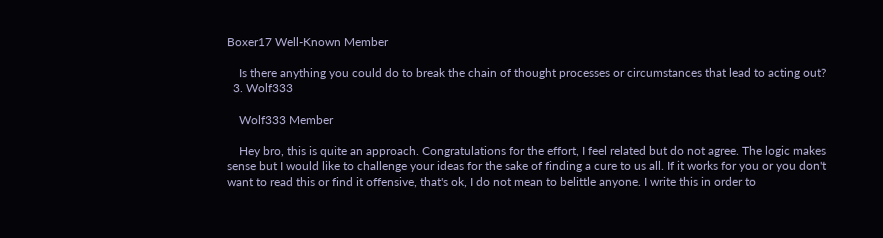Boxer17 Well-Known Member

    Is there anything you could do to break the chain of thought processes or circumstances that lead to acting out?
  3. Wolf333

    Wolf333 Member

    Hey bro, this is quite an approach. Congratulations for the effort, I feel related but do not agree. The logic makes sense but I would like to challenge your ideas for the sake of finding a cure to us all. If it works for you or you don't want to read this or find it offensive, that's ok, I do not mean to belittle anyone. I write this in order to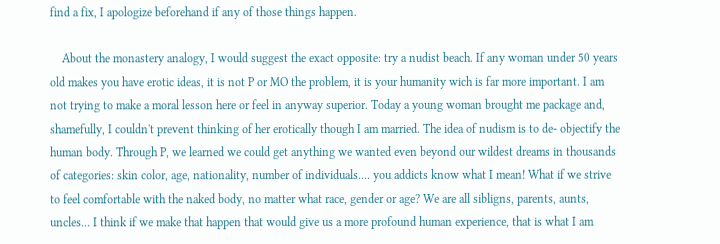find a fix, I apologize beforehand if any of those things happen.

    About the monastery analogy, I would suggest the exact opposite: try a nudist beach. If any woman under 50 years old makes you have erotic ideas, it is not P or MO the problem, it is your humanity wich is far more important. I am not trying to make a moral lesson here or feel in anyway superior. Today a young woman brought me package and, shamefully, I couldn't prevent thinking of her erotically though I am married. The idea of nudism is to de- objectify the human body. Through P, we learned we could get anything we wanted even beyond our wildest dreams in thousands of categories: skin color, age, nationality, number of individuals.... you addicts know what I mean! What if we strive to feel comfortable with the naked body, no matter what race, gender or age? We are all sibligns, parents, aunts, uncles... I think if we make that happen that would give us a more profound human experience, that is what I am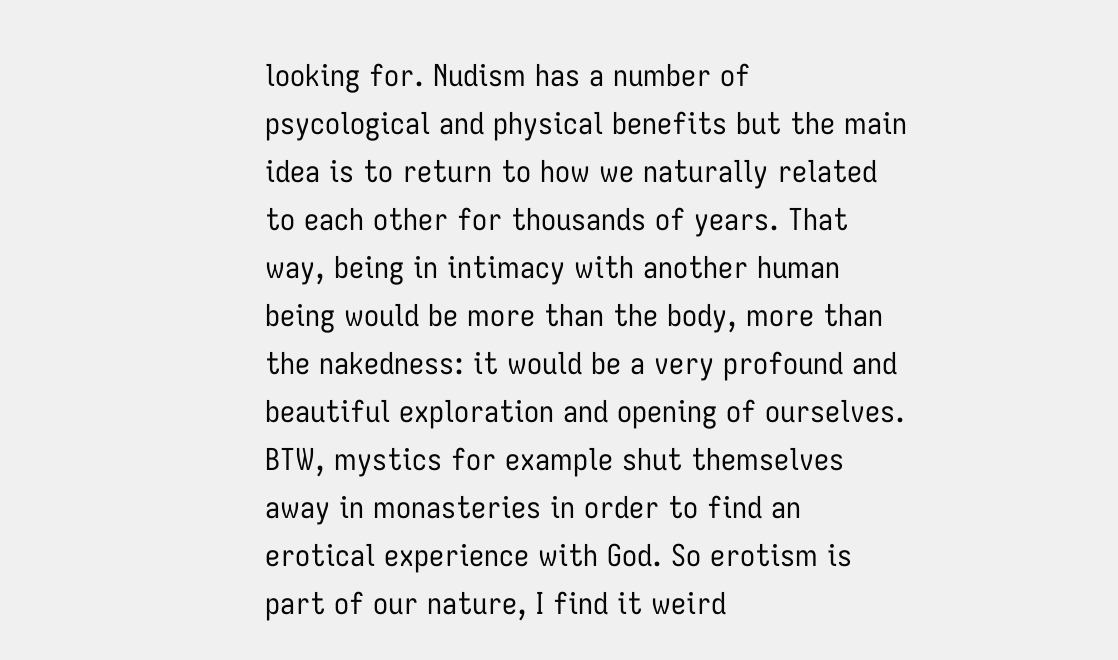looking for. Nudism has a number of psycological and physical benefits but the main idea is to return to how we naturally related to each other for thousands of years. That way, being in intimacy with another human being would be more than the body, more than the nakedness: it would be a very profound and beautiful exploration and opening of ourselves. BTW, mystics for example shut themselves away in monasteries in order to find an erotical experience with God. So erotism is part of our nature, I find it weird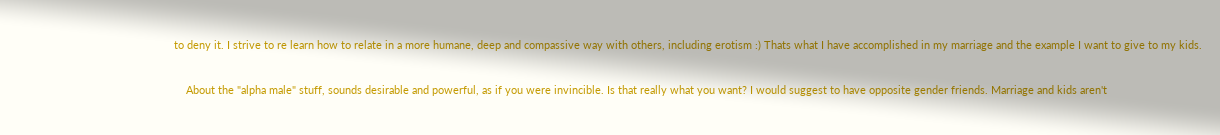to deny it. I strive to re learn how to relate in a more humane, deep and compassive way with others, including erotism :) Thats what I have accomplished in my marriage and the example I want to give to my kids.

    About the "alpha male" stuff, sounds desirable and powerful, as if you were invincible. Is that really what you want? I would suggest to have opposite gender friends. Marriage and kids aren't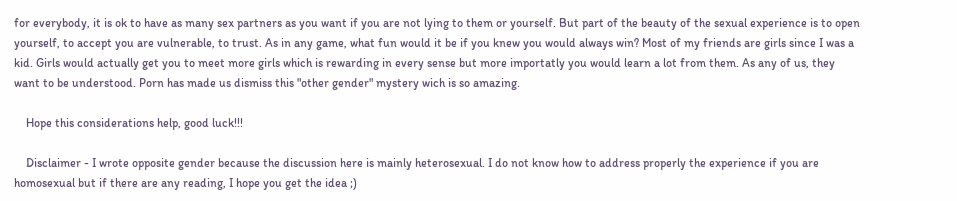for everybody, it is ok to have as many sex partners as you want if you are not lying to them or yourself. But part of the beauty of the sexual experience is to open yourself, to accept you are vulnerable, to trust. As in any game, what fun would it be if you knew you would always win? Most of my friends are girls since I was a kid. Girls would actually get you to meet more girls which is rewarding in every sense but more importatly you would learn a lot from them. As any of us, they want to be understood. Porn has made us dismiss this "other gender" mystery wich is so amazing.

    Hope this considerations help, good luck!!!

    Disclaimer - I wrote opposite gender because the discussion here is mainly heterosexual. I do not know how to address properly the experience if you are homosexual but if there are any reading, I hope you get the idea ;)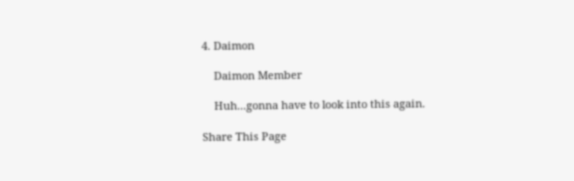4. Daimon

    Daimon Member

    Huh...gonna have to look into this again.

Share This Page